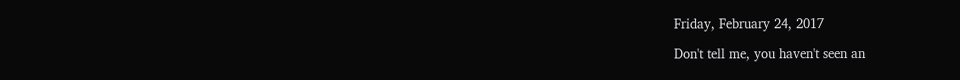Friday, February 24, 2017

Don't tell me, you haven't seen an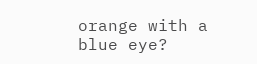orange with a blue eye?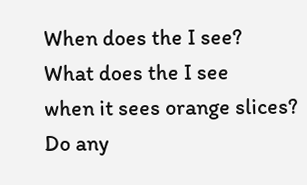When does the I see?
What does the I see
when it sees orange slices?
Do any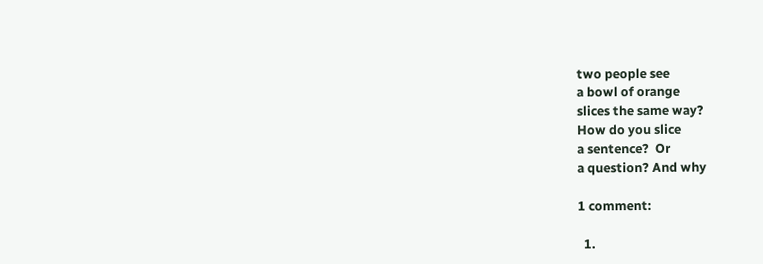two people see
a bowl of orange
slices the same way?
How do you slice
a sentence?  Or
a question? And why

1 comment:

  1.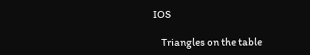IOS

    Triangles on the table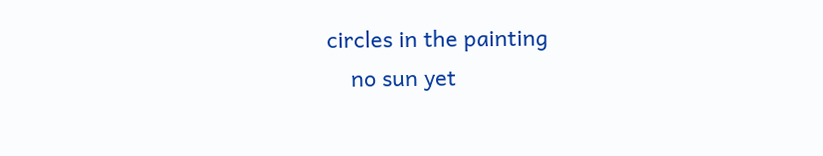circles in the painting
    no sun yet